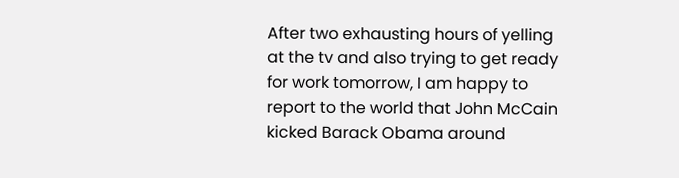After two exhausting hours of yelling at the tv and also trying to get ready for work tomorrow, I am happy to report to the world that John McCain kicked Barack Obama around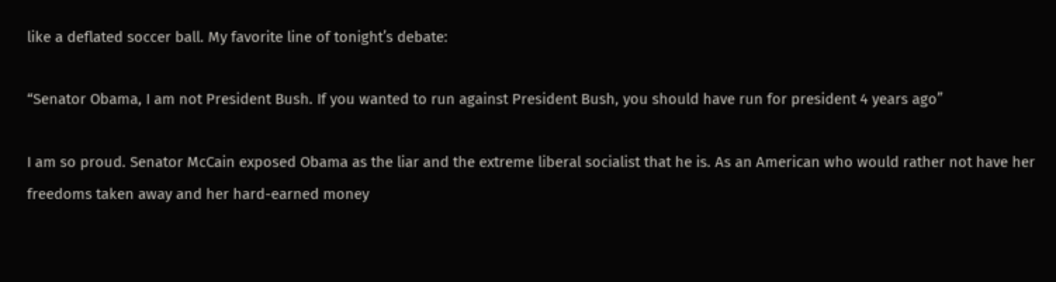like a deflated soccer ball. My favorite line of tonight’s debate:

“Senator Obama, I am not President Bush. If you wanted to run against President Bush, you should have run for president 4 years ago”

I am so proud. Senator McCain exposed Obama as the liar and the extreme liberal socialist that he is. As an American who would rather not have her freedoms taken away and her hard-earned money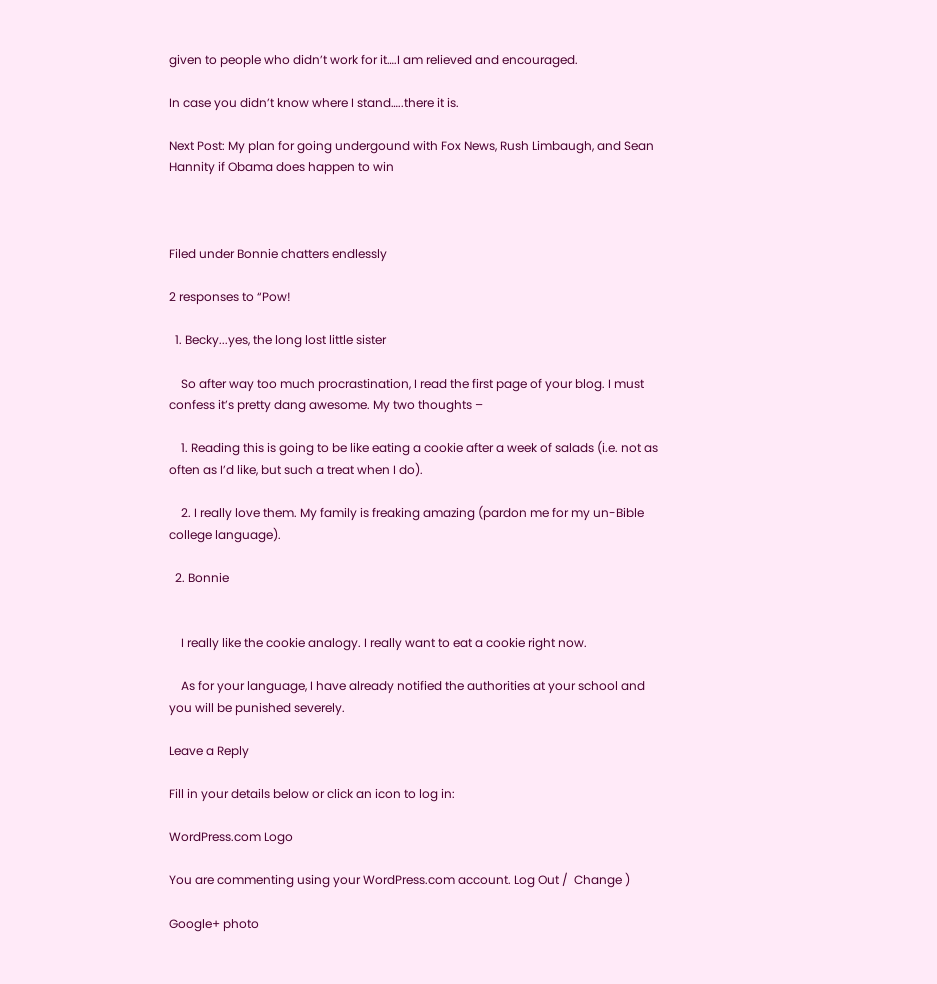given to people who didn’t work for it….I am relieved and encouraged.

In case you didn’t know where I stand…..there it is.

Next Post: My plan for going undergound with Fox News, Rush Limbaugh, and Sean Hannity if Obama does happen to win



Filed under Bonnie chatters endlessly

2 responses to “Pow!

  1. Becky...yes, the long lost little sister

    So after way too much procrastination, I read the first page of your blog. I must confess it’s pretty dang awesome. My two thoughts –

    1. Reading this is going to be like eating a cookie after a week of salads (i.e. not as often as I’d like, but such a treat when I do).

    2. I really love them. My family is freaking amazing (pardon me for my un-Bible college language).

  2. Bonnie


    I really like the cookie analogy. I really want to eat a cookie right now.

    As for your language, I have already notified the authorities at your school and you will be punished severely.

Leave a Reply

Fill in your details below or click an icon to log in:

WordPress.com Logo

You are commenting using your WordPress.com account. Log Out /  Change )

Google+ photo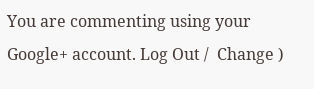You are commenting using your Google+ account. Log Out /  Change )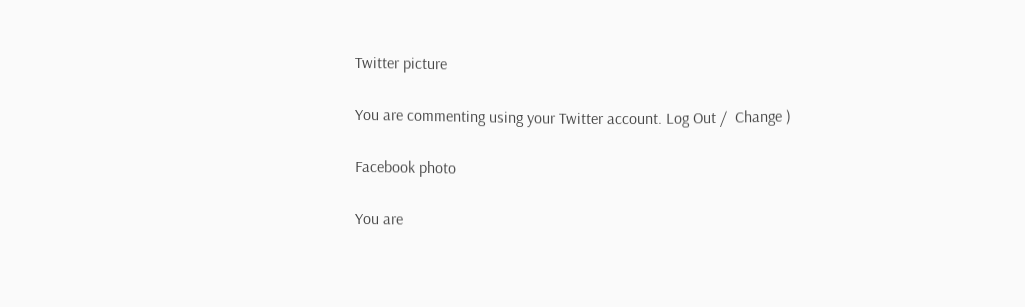Twitter picture

You are commenting using your Twitter account. Log Out /  Change )

Facebook photo

You are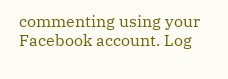commenting using your Facebook account. Log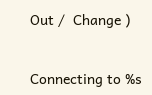Out /  Change )


Connecting to %s